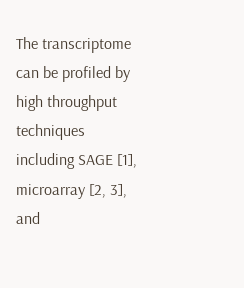The transcriptome can be profiled by high throughput techniques including SAGE [1], microarray [2, 3], and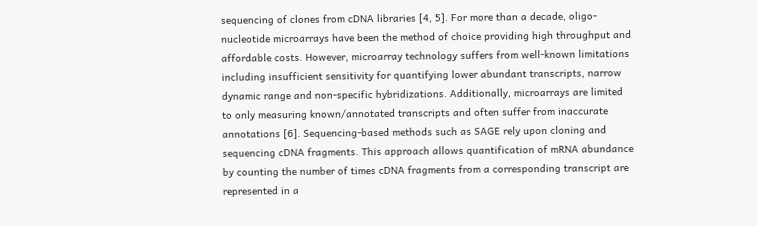sequencing of clones from cDNA libraries [4, 5]. For more than a decade, oligo-nucleotide microarrays have been the method of choice providing high throughput and affordable costs. However, microarray technology suffers from well-known limitations including insufficient sensitivity for quantifying lower abundant transcripts, narrow dynamic range and non-specific hybridizations. Additionally, microarrays are limited to only measuring known/annotated transcripts and often suffer from inaccurate annotations [6]. Sequencing-based methods such as SAGE rely upon cloning and sequencing cDNA fragments. This approach allows quantification of mRNA abundance by counting the number of times cDNA fragments from a corresponding transcript are represented in a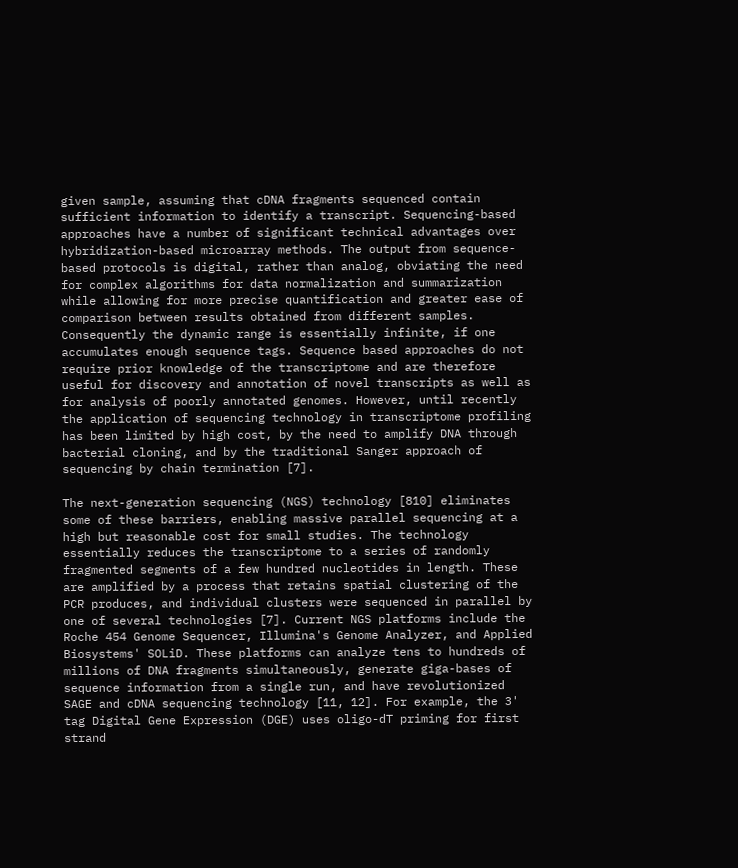given sample, assuming that cDNA fragments sequenced contain sufficient information to identify a transcript. Sequencing-based approaches have a number of significant technical advantages over hybridization-based microarray methods. The output from sequence-based protocols is digital, rather than analog, obviating the need for complex algorithms for data normalization and summarization while allowing for more precise quantification and greater ease of comparison between results obtained from different samples. Consequently the dynamic range is essentially infinite, if one accumulates enough sequence tags. Sequence based approaches do not require prior knowledge of the transcriptome and are therefore useful for discovery and annotation of novel transcripts as well as for analysis of poorly annotated genomes. However, until recently the application of sequencing technology in transcriptome profiling has been limited by high cost, by the need to amplify DNA through bacterial cloning, and by the traditional Sanger approach of sequencing by chain termination [7].

The next-generation sequencing (NGS) technology [810] eliminates some of these barriers, enabling massive parallel sequencing at a high but reasonable cost for small studies. The technology essentially reduces the transcriptome to a series of randomly fragmented segments of a few hundred nucleotides in length. These are amplified by a process that retains spatial clustering of the PCR produces, and individual clusters were sequenced in parallel by one of several technologies [7]. Current NGS platforms include the Roche 454 Genome Sequencer, Illumina's Genome Analyzer, and Applied Biosystems' SOLiD. These platforms can analyze tens to hundreds of millions of DNA fragments simultaneously, generate giga-bases of sequence information from a single run, and have revolutionized SAGE and cDNA sequencing technology [11, 12]. For example, the 3' tag Digital Gene Expression (DGE) uses oligo-dT priming for first strand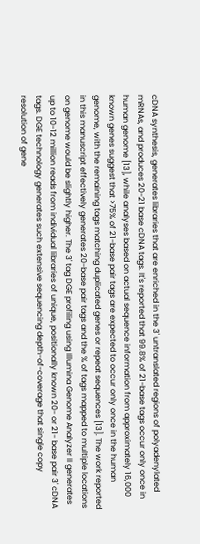cDNA synthesis, generates libraries that are enriched in the 3' untranslated regions of polyadenylated mRNAs, and produces 20-21 base cDNA tags. It's reported that 99.8% of 21-base tags occur only once in human genome [13], while analyses based on actual sequence information from approximately 16,000 known genes suggest that >75% of 21-base pair tags are expected to occur only once in the human genome, with the remaining tags matching duplicated genes or repeat sequences [13]. The work reported in this manuscript effectively generates 20-base pair tags and the % of tags mapped to multiple locations on genome would be slightly higher. The 3' tag DGE profiling using Illumina Genome Analyzer II generates up to 10-12 million reads from individual libraries of unique, positionally known 20- or 21- base pair 3' cDNA tags. DGE technology generates such extensive sequencing depth-of-coverage that single copy resolution of gene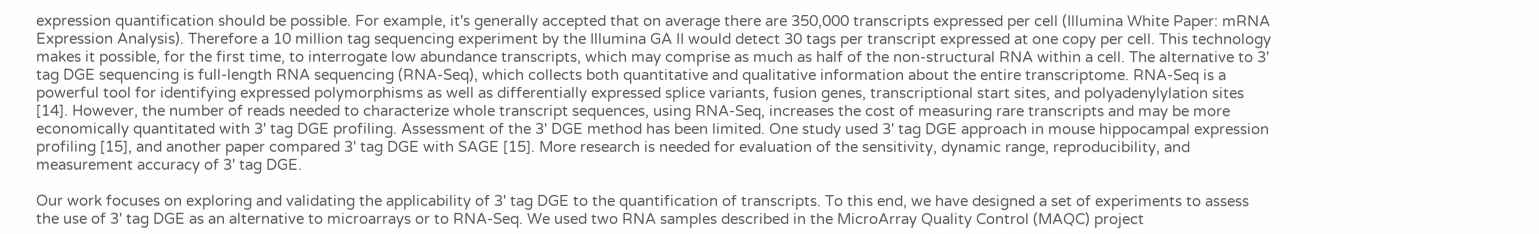expression quantification should be possible. For example, it's generally accepted that on average there are 350,000 transcripts expressed per cell (Illumina White Paper: mRNA Expression Analysis). Therefore a 10 million tag sequencing experiment by the Illumina GA II would detect 30 tags per transcript expressed at one copy per cell. This technology makes it possible, for the first time, to interrogate low abundance transcripts, which may comprise as much as half of the non-structural RNA within a cell. The alternative to 3' tag DGE sequencing is full-length RNA sequencing (RNA-Seq), which collects both quantitative and qualitative information about the entire transcriptome. RNA-Seq is a powerful tool for identifying expressed polymorphisms as well as differentially expressed splice variants, fusion genes, transcriptional start sites, and polyadenylylation sites [14]. However, the number of reads needed to characterize whole transcript sequences, using RNA-Seq, increases the cost of measuring rare transcripts and may be more economically quantitated with 3' tag DGE profiling. Assessment of the 3' DGE method has been limited. One study used 3' tag DGE approach in mouse hippocampal expression profiling [15], and another paper compared 3' tag DGE with SAGE [15]. More research is needed for evaluation of the sensitivity, dynamic range, reproducibility, and measurement accuracy of 3' tag DGE.

Our work focuses on exploring and validating the applicability of 3' tag DGE to the quantification of transcripts. To this end, we have designed a set of experiments to assess the use of 3' tag DGE as an alternative to microarrays or to RNA-Seq. We used two RNA samples described in the MicroArray Quality Control (MAQC) project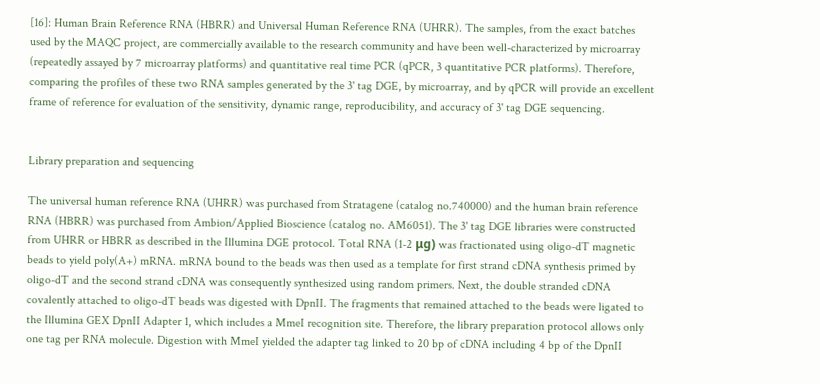[16]: Human Brain Reference RNA (HBRR) and Universal Human Reference RNA (UHRR). The samples, from the exact batches used by the MAQC project, are commercially available to the research community and have been well-characterized by microarray (repeatedly assayed by 7 microarray platforms) and quantitative real time PCR (qPCR, 3 quantitative PCR platforms). Therefore, comparing the profiles of these two RNA samples generated by the 3' tag DGE, by microarray, and by qPCR will provide an excellent frame of reference for evaluation of the sensitivity, dynamic range, reproducibility, and accuracy of 3' tag DGE sequencing.


Library preparation and sequencing

The universal human reference RNA (UHRR) was purchased from Stratagene (catalog no.740000) and the human brain reference RNA (HBRR) was purchased from Ambion/Applied Bioscience (catalog no. AM6051). The 3' tag DGE libraries were constructed from UHRR or HBRR as described in the Illumina DGE protocol. Total RNA (1-2 μg) was fractionated using oligo-dT magnetic beads to yield poly(A+) mRNA. mRNA bound to the beads was then used as a template for first strand cDNA synthesis primed by oligo-dT and the second strand cDNA was consequently synthesized using random primers. Next, the double stranded cDNA covalently attached to oligo-dT beads was digested with DpnII. The fragments that remained attached to the beads were ligated to the Illumina GEX DpnII Adapter 1, which includes a MmeI recognition site. Therefore, the library preparation protocol allows only one tag per RNA molecule. Digestion with MmeI yielded the adapter tag linked to 20 bp of cDNA including 4 bp of the DpnII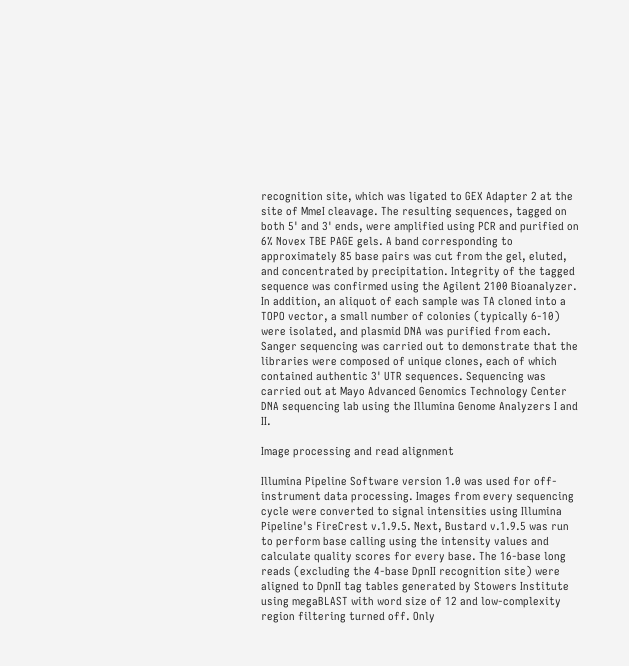recognition site, which was ligated to GEX Adapter 2 at the site of MmeI cleavage. The resulting sequences, tagged on both 5' and 3' ends, were amplified using PCR and purified on 6% Novex TBE PAGE gels. A band corresponding to approximately 85 base pairs was cut from the gel, eluted, and concentrated by precipitation. Integrity of the tagged sequence was confirmed using the Agilent 2100 Bioanalyzer. In addition, an aliquot of each sample was TA cloned into a TOPO vector, a small number of colonies (typically 6-10) were isolated, and plasmid DNA was purified from each. Sanger sequencing was carried out to demonstrate that the libraries were composed of unique clones, each of which contained authentic 3' UTR sequences. Sequencing was carried out at Mayo Advanced Genomics Technology Center DNA sequencing lab using the Illumina Genome Analyzers I and II.

Image processing and read alignment

Illumina Pipeline Software version 1.0 was used for off-instrument data processing. Images from every sequencing cycle were converted to signal intensities using Illumina Pipeline's FireCrest v.1.9.5. Next, Bustard v.1.9.5 was run to perform base calling using the intensity values and calculate quality scores for every base. The 16-base long reads (excluding the 4-base DpnII recognition site) were aligned to DpnII tag tables generated by Stowers Institute using megaBLAST with word size of 12 and low-complexity region filtering turned off. Only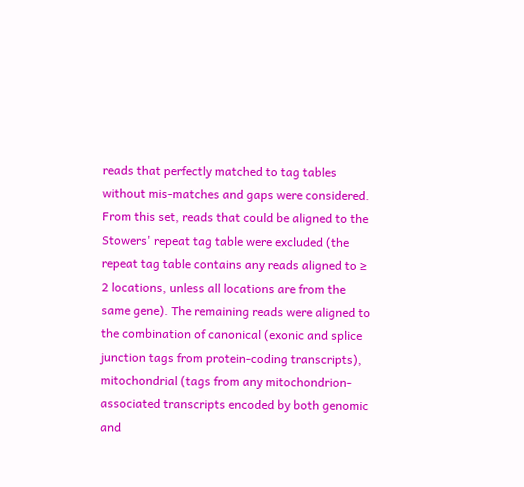reads that perfectly matched to tag tables without mis-matches and gaps were considered. From this set, reads that could be aligned to the Stowers' repeat tag table were excluded (the repeat tag table contains any reads aligned to ≥ 2 locations, unless all locations are from the same gene). The remaining reads were aligned to the combination of canonical (exonic and splice junction tags from protein-coding transcripts), mitochondrial (tags from any mitochondrion-associated transcripts encoded by both genomic and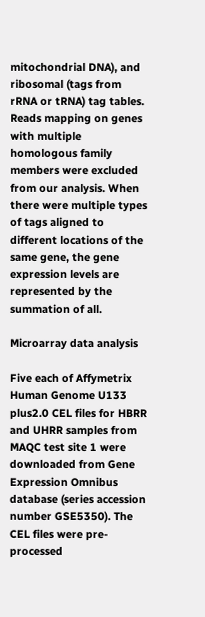mitochondrial DNA), and ribosomal (tags from rRNA or tRNA) tag tables. Reads mapping on genes with multiple homologous family members were excluded from our analysis. When there were multiple types of tags aligned to different locations of the same gene, the gene expression levels are represented by the summation of all.

Microarray data analysis

Five each of Affymetrix Human Genome U133 plus2.0 CEL files for HBRR and UHRR samples from MAQC test site 1 were downloaded from Gene Expression Omnibus database (series accession number GSE5350). The CEL files were pre-processed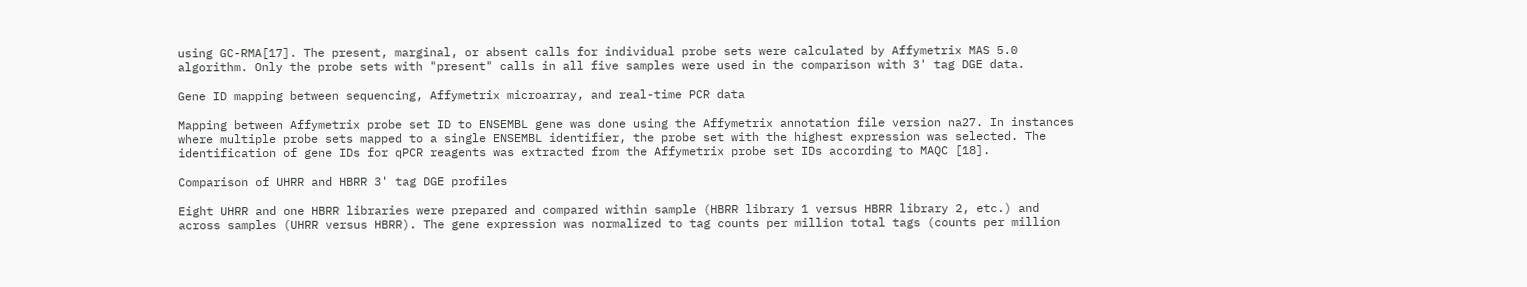using GC-RMA[17]. The present, marginal, or absent calls for individual probe sets were calculated by Affymetrix MAS 5.0 algorithm. Only the probe sets with "present" calls in all five samples were used in the comparison with 3' tag DGE data.

Gene ID mapping between sequencing, Affymetrix microarray, and real-time PCR data

Mapping between Affymetrix probe set ID to ENSEMBL gene was done using the Affymetrix annotation file version na27. In instances where multiple probe sets mapped to a single ENSEMBL identifier, the probe set with the highest expression was selected. The identification of gene IDs for qPCR reagents was extracted from the Affymetrix probe set IDs according to MAQC [18].

Comparison of UHRR and HBRR 3' tag DGE profiles

Eight UHRR and one HBRR libraries were prepared and compared within sample (HBRR library 1 versus HBRR library 2, etc.) and across samples (UHRR versus HBRR). The gene expression was normalized to tag counts per million total tags (counts per million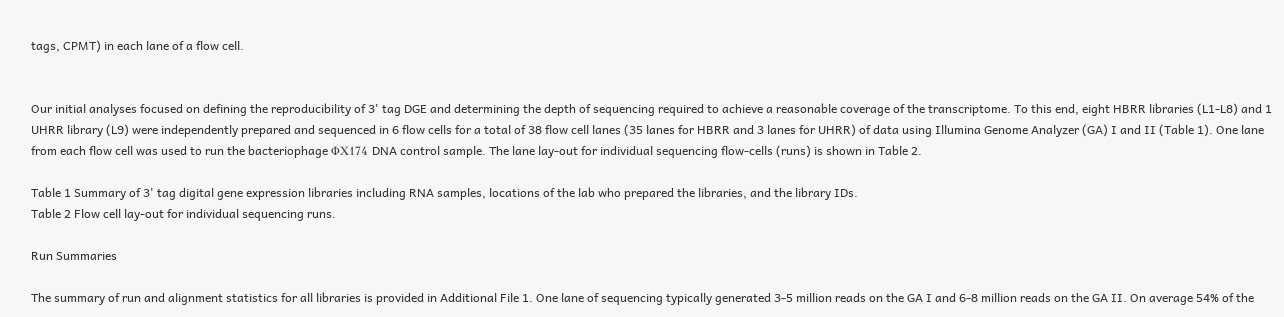tags, CPMT) in each lane of a flow cell.


Our initial analyses focused on defining the reproducibility of 3' tag DGE and determining the depth of sequencing required to achieve a reasonable coverage of the transcriptome. To this end, eight HBRR libraries (L1-L8) and 1 UHRR library (L9) were independently prepared and sequenced in 6 flow cells for a total of 38 flow cell lanes (35 lanes for HBRR and 3 lanes for UHRR) of data using Illumina Genome Analyzer (GA) I and II (Table 1). One lane from each flow cell was used to run the bacteriophage ΦX174 DNA control sample. The lane lay-out for individual sequencing flow-cells (runs) is shown in Table 2.

Table 1 Summary of 3' tag digital gene expression libraries including RNA samples, locations of the lab who prepared the libraries, and the library IDs.
Table 2 Flow cell lay-out for individual sequencing runs.

Run Summaries

The summary of run and alignment statistics for all libraries is provided in Additional File 1. One lane of sequencing typically generated 3-5 million reads on the GA I and 6-8 million reads on the GA II. On average 54% of the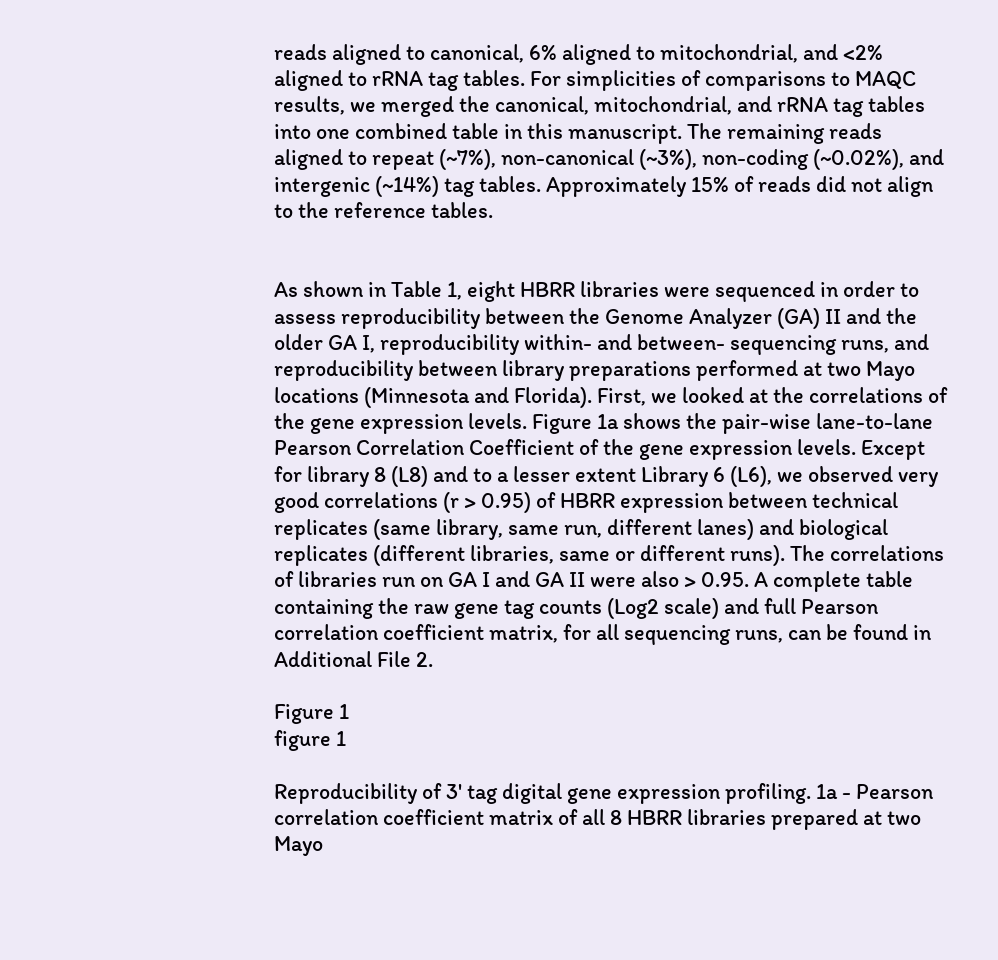reads aligned to canonical, 6% aligned to mitochondrial, and <2% aligned to rRNA tag tables. For simplicities of comparisons to MAQC results, we merged the canonical, mitochondrial, and rRNA tag tables into one combined table in this manuscript. The remaining reads aligned to repeat (~7%), non-canonical (~3%), non-coding (~0.02%), and intergenic (~14%) tag tables. Approximately 15% of reads did not align to the reference tables.


As shown in Table 1, eight HBRR libraries were sequenced in order to assess reproducibility between the Genome Analyzer (GA) II and the older GA I, reproducibility within- and between- sequencing runs, and reproducibility between library preparations performed at two Mayo locations (Minnesota and Florida). First, we looked at the correlations of the gene expression levels. Figure 1a shows the pair-wise lane-to-lane Pearson Correlation Coefficient of the gene expression levels. Except for library 8 (L8) and to a lesser extent Library 6 (L6), we observed very good correlations (r > 0.95) of HBRR expression between technical replicates (same library, same run, different lanes) and biological replicates (different libraries, same or different runs). The correlations of libraries run on GA I and GA II were also > 0.95. A complete table containing the raw gene tag counts (Log2 scale) and full Pearson correlation coefficient matrix, for all sequencing runs, can be found in Additional File 2.

Figure 1
figure 1

Reproducibility of 3' tag digital gene expression profiling. 1a - Pearson correlation coefficient matrix of all 8 HBRR libraries prepared at two Mayo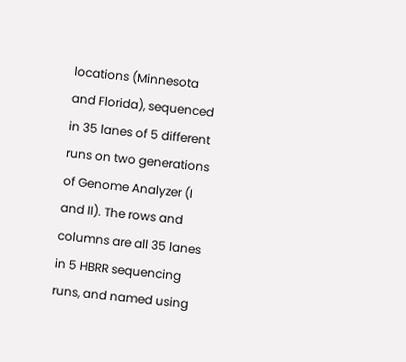locations (Minnesota and Florida), sequenced in 35 lanes of 5 different runs on two generations of Genome Analyzer (I and II). The rows and columns are all 35 lanes in 5 HBRR sequencing runs, and named using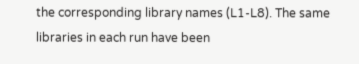the corresponding library names (L1-L8). The same libraries in each run have been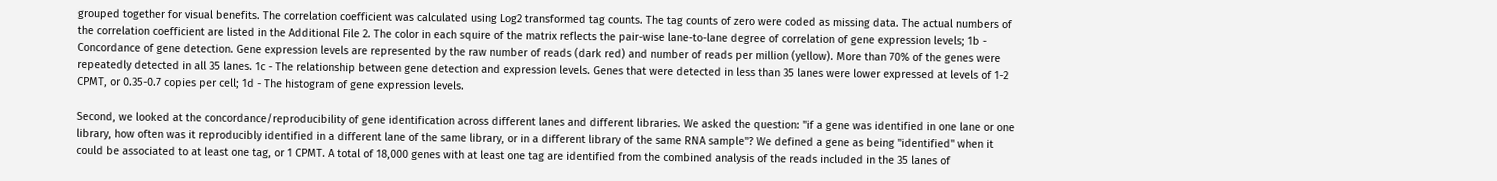grouped together for visual benefits. The correlation coefficient was calculated using Log2 transformed tag counts. The tag counts of zero were coded as missing data. The actual numbers of the correlation coefficient are listed in the Additional File 2. The color in each squire of the matrix reflects the pair-wise lane-to-lane degree of correlation of gene expression levels; 1b - Concordance of gene detection. Gene expression levels are represented by the raw number of reads (dark red) and number of reads per million (yellow). More than 70% of the genes were repeatedly detected in all 35 lanes. 1c - The relationship between gene detection and expression levels. Genes that were detected in less than 35 lanes were lower expressed at levels of 1-2 CPMT, or 0.35-0.7 copies per cell; 1d - The histogram of gene expression levels.

Second, we looked at the concordance/reproducibility of gene identification across different lanes and different libraries. We asked the question: "if a gene was identified in one lane or one library, how often was it reproducibly identified in a different lane of the same library, or in a different library of the same RNA sample"? We defined a gene as being "identified" when it could be associated to at least one tag, or 1 CPMT. A total of 18,000 genes with at least one tag are identified from the combined analysis of the reads included in the 35 lanes of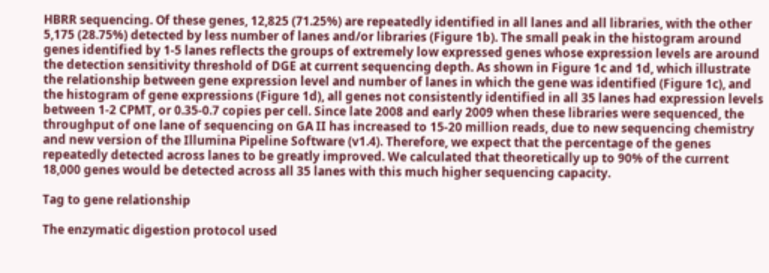HBRR sequencing. Of these genes, 12,825 (71.25%) are repeatedly identified in all lanes and all libraries, with the other 5,175 (28.75%) detected by less number of lanes and/or libraries (Figure 1b). The small peak in the histogram around genes identified by 1-5 lanes reflects the groups of extremely low expressed genes whose expression levels are around the detection sensitivity threshold of DGE at current sequencing depth. As shown in Figure 1c and 1d, which illustrate the relationship between gene expression level and number of lanes in which the gene was identified (Figure 1c), and the histogram of gene expressions (Figure 1d), all genes not consistently identified in all 35 lanes had expression levels between 1-2 CPMT, or 0.35-0.7 copies per cell. Since late 2008 and early 2009 when these libraries were sequenced, the throughput of one lane of sequencing on GA II has increased to 15-20 million reads, due to new sequencing chemistry and new version of the Illumina Pipeline Software (v1.4). Therefore, we expect that the percentage of the genes repeatedly detected across lanes to be greatly improved. We calculated that theoretically up to 90% of the current 18,000 genes would be detected across all 35 lanes with this much higher sequencing capacity.

Tag to gene relationship

The enzymatic digestion protocol used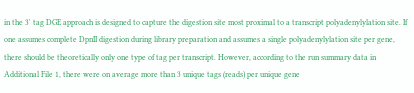in the 3' tag DGE approach is designed to capture the digestion site most proximal to a transcript polyadenylylation site. If one assumes complete DpnII digestion during library preparation and assumes a single polyadenylylation site per gene, there should be theoretically only one type of tag per transcript. However, according to the run summary data in Additional File 1, there were on average more than 3 unique tags (reads) per unique gene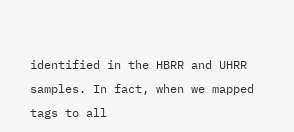identified in the HBRR and UHRR samples. In fact, when we mapped tags to all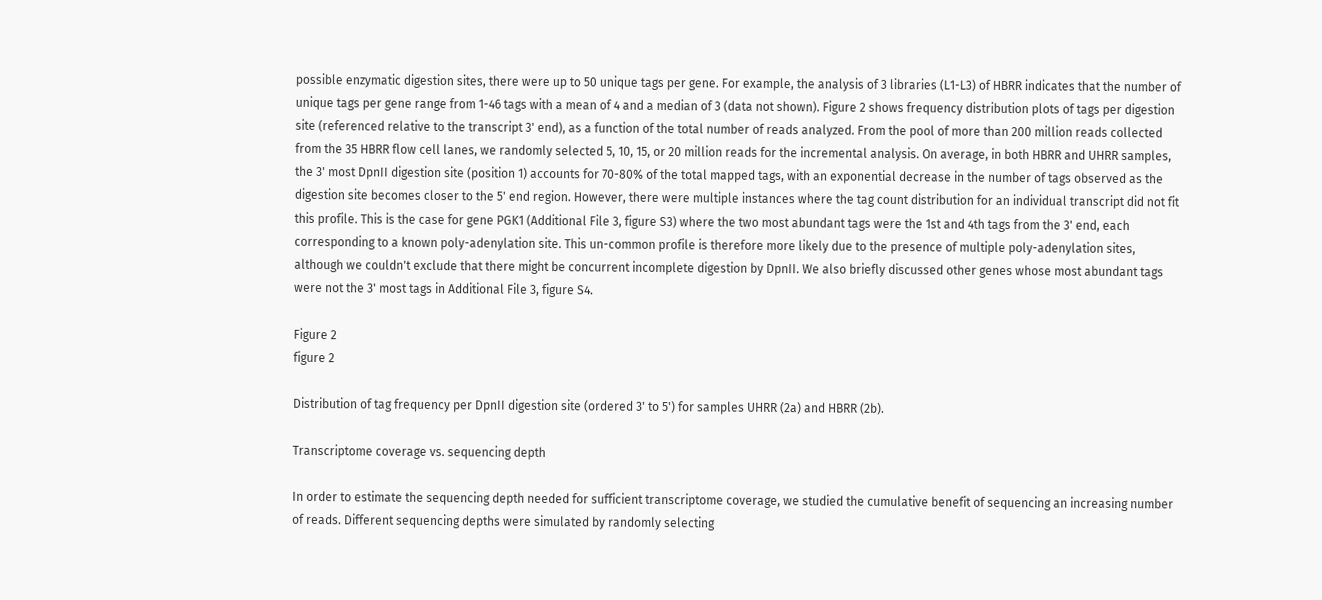possible enzymatic digestion sites, there were up to 50 unique tags per gene. For example, the analysis of 3 libraries (L1-L3) of HBRR indicates that the number of unique tags per gene range from 1-46 tags with a mean of 4 and a median of 3 (data not shown). Figure 2 shows frequency distribution plots of tags per digestion site (referenced relative to the transcript 3' end), as a function of the total number of reads analyzed. From the pool of more than 200 million reads collected from the 35 HBRR flow cell lanes, we randomly selected 5, 10, 15, or 20 million reads for the incremental analysis. On average, in both HBRR and UHRR samples, the 3' most DpnII digestion site (position 1) accounts for 70-80% of the total mapped tags, with an exponential decrease in the number of tags observed as the digestion site becomes closer to the 5' end region. However, there were multiple instances where the tag count distribution for an individual transcript did not fit this profile. This is the case for gene PGK1 (Additional File 3, figure S3) where the two most abundant tags were the 1st and 4th tags from the 3' end, each corresponding to a known poly-adenylation site. This un-common profile is therefore more likely due to the presence of multiple poly-adenylation sites, although we couldn't exclude that there might be concurrent incomplete digestion by DpnII. We also briefly discussed other genes whose most abundant tags were not the 3' most tags in Additional File 3, figure S4.

Figure 2
figure 2

Distribution of tag frequency per DpnII digestion site (ordered 3' to 5') for samples UHRR (2a) and HBRR (2b).

Transcriptome coverage vs. sequencing depth

In order to estimate the sequencing depth needed for sufficient transcriptome coverage, we studied the cumulative benefit of sequencing an increasing number of reads. Different sequencing depths were simulated by randomly selecting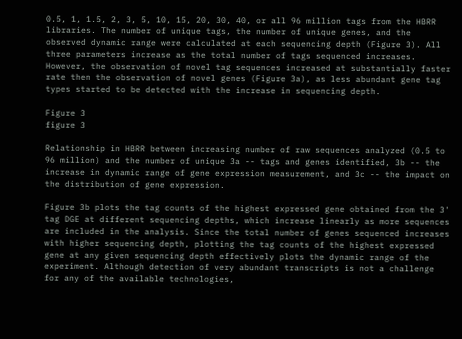0.5, 1, 1.5, 2, 3, 5, 10, 15, 20, 30, 40, or all 96 million tags from the HBRR libraries. The number of unique tags, the number of unique genes, and the observed dynamic range were calculated at each sequencing depth (Figure 3). All three parameters increase as the total number of tags sequenced increases. However, the observation of novel tag sequences increased at substantially faster rate then the observation of novel genes (Figure 3a), as less abundant gene tag types started to be detected with the increase in sequencing depth.

Figure 3
figure 3

Relationship in HBRR between increasing number of raw sequences analyzed (0.5 to 96 million) and the number of unique 3a -- tags and genes identified, 3b -- the increase in dynamic range of gene expression measurement, and 3c -- the impact on the distribution of gene expression.

Figure 3b plots the tag counts of the highest expressed gene obtained from the 3' tag DGE at different sequencing depths, which increase linearly as more sequences are included in the analysis. Since the total number of genes sequenced increases with higher sequencing depth, plotting the tag counts of the highest expressed gene at any given sequencing depth effectively plots the dynamic range of the experiment. Although detection of very abundant transcripts is not a challenge for any of the available technologies,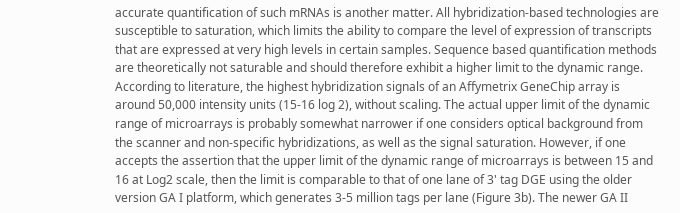accurate quantification of such mRNAs is another matter. All hybridization-based technologies are susceptible to saturation, which limits the ability to compare the level of expression of transcripts that are expressed at very high levels in certain samples. Sequence based quantification methods are theoretically not saturable and should therefore exhibit a higher limit to the dynamic range. According to literature, the highest hybridization signals of an Affymetrix GeneChip array is around 50,000 intensity units (15-16 log 2), without scaling. The actual upper limit of the dynamic range of microarrays is probably somewhat narrower if one considers optical background from the scanner and non-specific hybridizations, as well as the signal saturation. However, if one accepts the assertion that the upper limit of the dynamic range of microarrays is between 15 and 16 at Log2 scale, then the limit is comparable to that of one lane of 3' tag DGE using the older version GA I platform, which generates 3-5 million tags per lane (Figure 3b). The newer GA II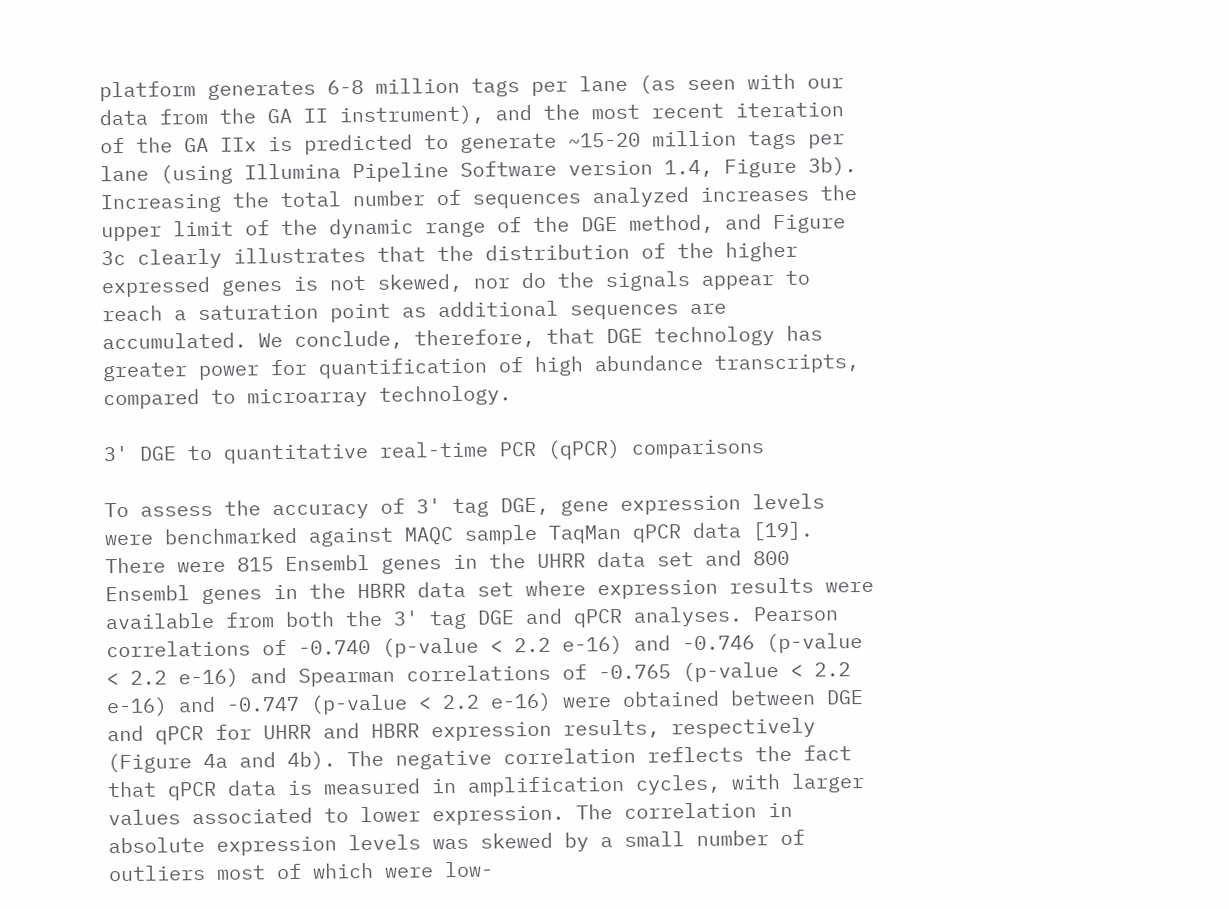platform generates 6-8 million tags per lane (as seen with our data from the GA II instrument), and the most recent iteration of the GA IIx is predicted to generate ~15-20 million tags per lane (using Illumina Pipeline Software version 1.4, Figure 3b). Increasing the total number of sequences analyzed increases the upper limit of the dynamic range of the DGE method, and Figure 3c clearly illustrates that the distribution of the higher expressed genes is not skewed, nor do the signals appear to reach a saturation point as additional sequences are accumulated. We conclude, therefore, that DGE technology has greater power for quantification of high abundance transcripts, compared to microarray technology.

3' DGE to quantitative real-time PCR (qPCR) comparisons

To assess the accuracy of 3' tag DGE, gene expression levels were benchmarked against MAQC sample TaqMan qPCR data [19]. There were 815 Ensembl genes in the UHRR data set and 800 Ensembl genes in the HBRR data set where expression results were available from both the 3' tag DGE and qPCR analyses. Pearson correlations of -0.740 (p-value < 2.2 e-16) and -0.746 (p-value < 2.2 e-16) and Spearman correlations of -0.765 (p-value < 2.2 e-16) and -0.747 (p-value < 2.2 e-16) were obtained between DGE and qPCR for UHRR and HBRR expression results, respectively (Figure 4a and 4b). The negative correlation reflects the fact that qPCR data is measured in amplification cycles, with larger values associated to lower expression. The correlation in absolute expression levels was skewed by a small number of outliers most of which were low-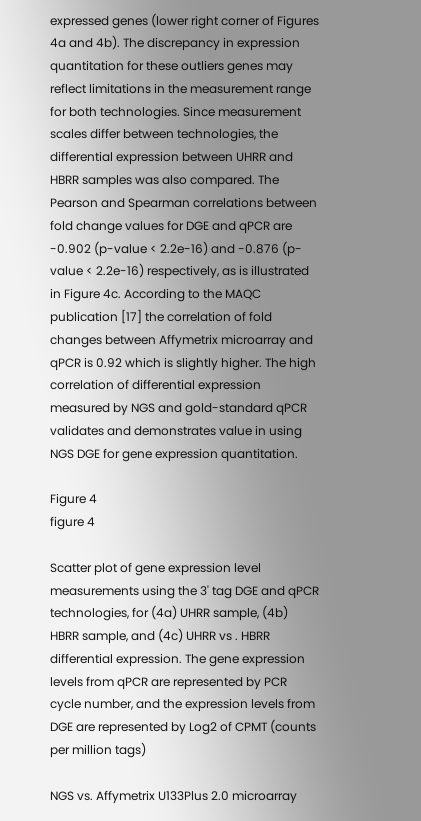expressed genes (lower right corner of Figures 4a and 4b). The discrepancy in expression quantitation for these outliers genes may reflect limitations in the measurement range for both technologies. Since measurement scales differ between technologies, the differential expression between UHRR and HBRR samples was also compared. The Pearson and Spearman correlations between fold change values for DGE and qPCR are -0.902 (p-value < 2.2e-16) and -0.876 (p-value < 2.2e-16) respectively, as is illustrated in Figure 4c. According to the MAQC publication [17] the correlation of fold changes between Affymetrix microarray and qPCR is 0.92 which is slightly higher. The high correlation of differential expression measured by NGS and gold-standard qPCR validates and demonstrates value in using NGS DGE for gene expression quantitation.

Figure 4
figure 4

Scatter plot of gene expression level measurements using the 3' tag DGE and qPCR technologies, for (4a) UHRR sample, (4b) HBRR sample, and (4c) UHRR vs . HBRR differential expression. The gene expression levels from qPCR are represented by PCR cycle number, and the expression levels from DGE are represented by Log2 of CPMT (counts per million tags)

NGS vs. Affymetrix U133Plus 2.0 microarray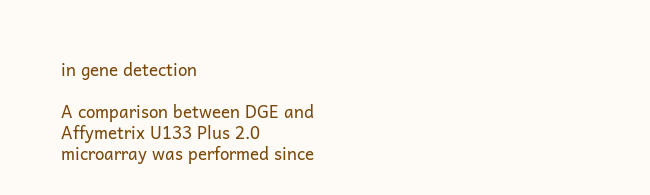in gene detection

A comparison between DGE and Affymetrix U133 Plus 2.0 microarray was performed since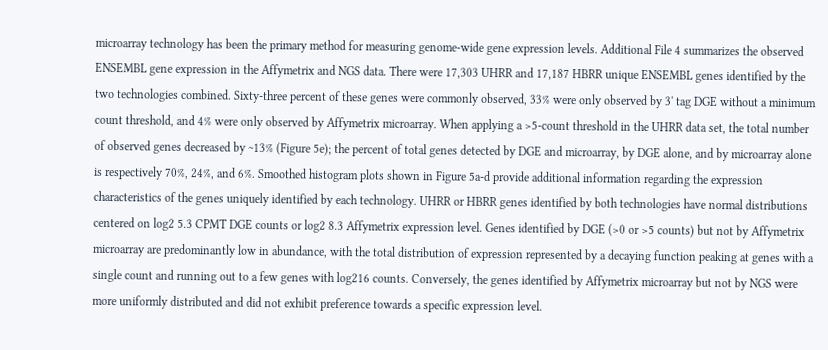microarray technology has been the primary method for measuring genome-wide gene expression levels. Additional File 4 summarizes the observed ENSEMBL gene expression in the Affymetrix and NGS data. There were 17,303 UHRR and 17,187 HBRR unique ENSEMBL genes identified by the two technologies combined. Sixty-three percent of these genes were commonly observed, 33% were only observed by 3' tag DGE without a minimum count threshold, and 4% were only observed by Affymetrix microarray. When applying a >5-count threshold in the UHRR data set, the total number of observed genes decreased by ~13% (Figure 5e); the percent of total genes detected by DGE and microarray, by DGE alone, and by microarray alone is respectively 70%, 24%, and 6%. Smoothed histogram plots shown in Figure 5a-d provide additional information regarding the expression characteristics of the genes uniquely identified by each technology. UHRR or HBRR genes identified by both technologies have normal distributions centered on log2 5.3 CPMT DGE counts or log2 8.3 Affymetrix expression level. Genes identified by DGE (>0 or >5 counts) but not by Affymetrix microarray are predominantly low in abundance, with the total distribution of expression represented by a decaying function peaking at genes with a single count and running out to a few genes with log216 counts. Conversely, the genes identified by Affymetrix microarray but not by NGS were more uniformly distributed and did not exhibit preference towards a specific expression level.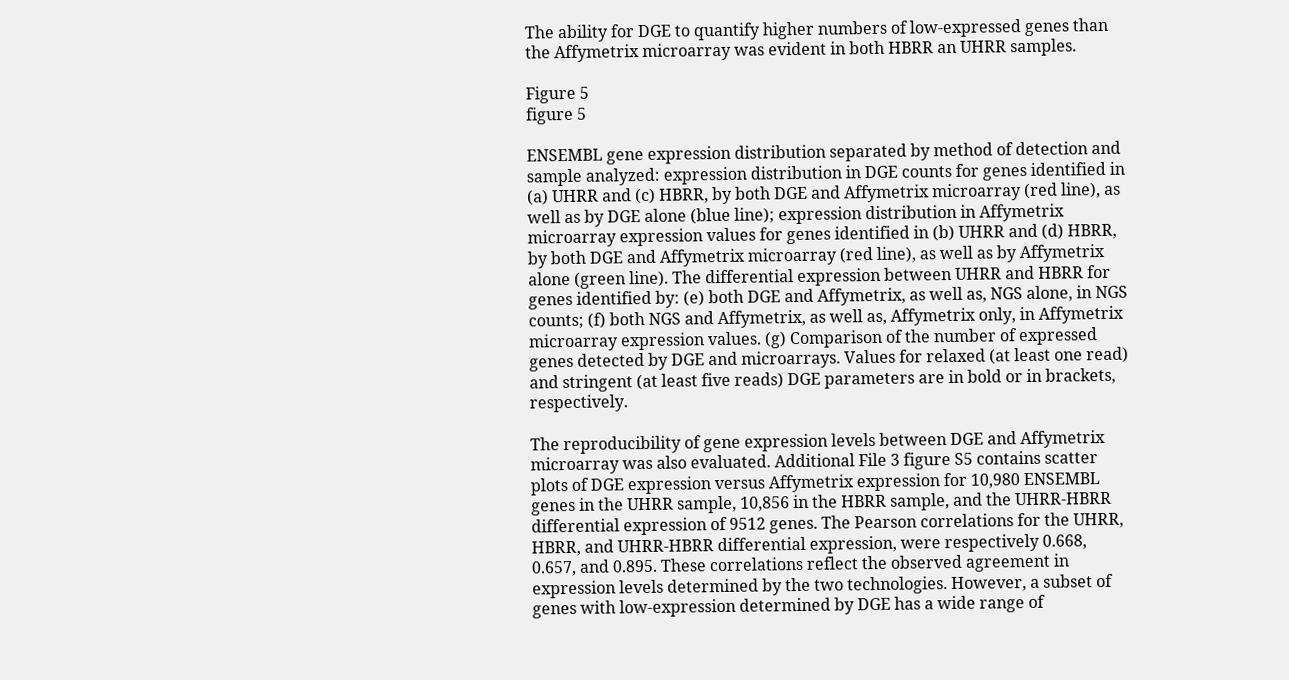The ability for DGE to quantify higher numbers of low-expressed genes than the Affymetrix microarray was evident in both HBRR an UHRR samples.

Figure 5
figure 5

ENSEMBL gene expression distribution separated by method of detection and sample analyzed: expression distribution in DGE counts for genes identified in (a) UHRR and (c) HBRR, by both DGE and Affymetrix microarray (red line), as well as by DGE alone (blue line); expression distribution in Affymetrix microarray expression values for genes identified in (b) UHRR and (d) HBRR, by both DGE and Affymetrix microarray (red line), as well as by Affymetrix alone (green line). The differential expression between UHRR and HBRR for genes identified by: (e) both DGE and Affymetrix, as well as, NGS alone, in NGS counts; (f) both NGS and Affymetrix, as well as, Affymetrix only, in Affymetrix microarray expression values. (g) Comparison of the number of expressed genes detected by DGE and microarrays. Values for relaxed (at least one read) and stringent (at least five reads) DGE parameters are in bold or in brackets, respectively.

The reproducibility of gene expression levels between DGE and Affymetrix microarray was also evaluated. Additional File 3 figure S5 contains scatter plots of DGE expression versus Affymetrix expression for 10,980 ENSEMBL genes in the UHRR sample, 10,856 in the HBRR sample, and the UHRR-HBRR differential expression of 9512 genes. The Pearson correlations for the UHRR, HBRR, and UHRR-HBRR differential expression, were respectively 0.668, 0.657, and 0.895. These correlations reflect the observed agreement in expression levels determined by the two technologies. However, a subset of genes with low-expression determined by DGE has a wide range of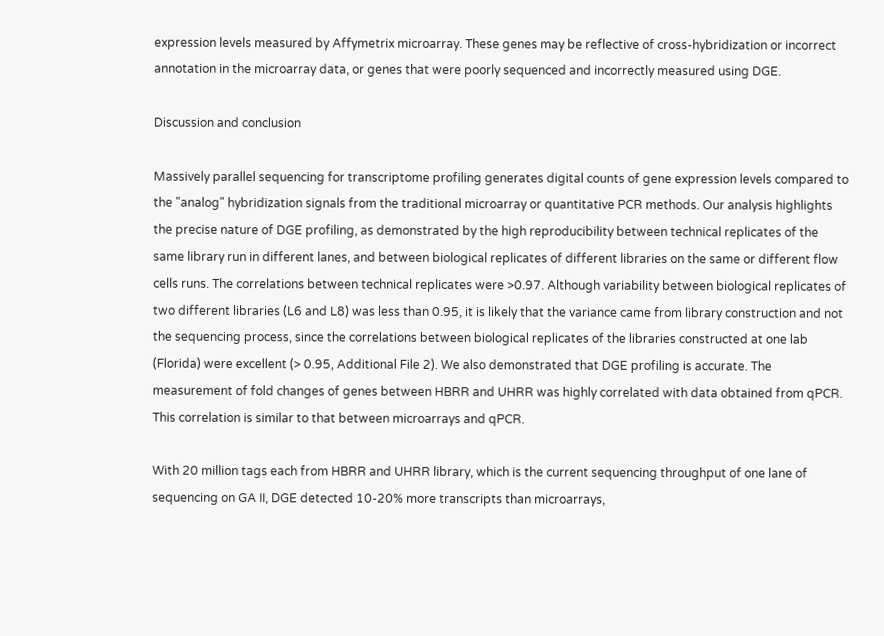expression levels measured by Affymetrix microarray. These genes may be reflective of cross-hybridization or incorrect annotation in the microarray data, or genes that were poorly sequenced and incorrectly measured using DGE.

Discussion and conclusion

Massively parallel sequencing for transcriptome profiling generates digital counts of gene expression levels compared to the "analog" hybridization signals from the traditional microarray or quantitative PCR methods. Our analysis highlights the precise nature of DGE profiling, as demonstrated by the high reproducibility between technical replicates of the same library run in different lanes, and between biological replicates of different libraries on the same or different flow cells runs. The correlations between technical replicates were >0.97. Although variability between biological replicates of two different libraries (L6 and L8) was less than 0.95, it is likely that the variance came from library construction and not the sequencing process, since the correlations between biological replicates of the libraries constructed at one lab (Florida) were excellent (> 0.95, Additional File 2). We also demonstrated that DGE profiling is accurate. The measurement of fold changes of genes between HBRR and UHRR was highly correlated with data obtained from qPCR. This correlation is similar to that between microarrays and qPCR.

With 20 million tags each from HBRR and UHRR library, which is the current sequencing throughput of one lane of sequencing on GA II, DGE detected 10-20% more transcripts than microarrays,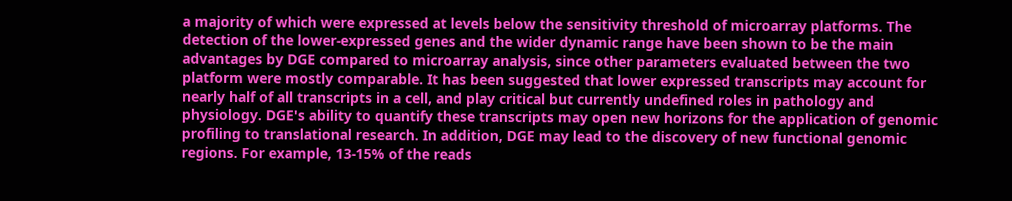a majority of which were expressed at levels below the sensitivity threshold of microarray platforms. The detection of the lower-expressed genes and the wider dynamic range have been shown to be the main advantages by DGE compared to microarray analysis, since other parameters evaluated between the two platform were mostly comparable. It has been suggested that lower expressed transcripts may account for nearly half of all transcripts in a cell, and play critical but currently undefined roles in pathology and physiology. DGE's ability to quantify these transcripts may open new horizons for the application of genomic profiling to translational research. In addition, DGE may lead to the discovery of new functional genomic regions. For example, 13-15% of the reads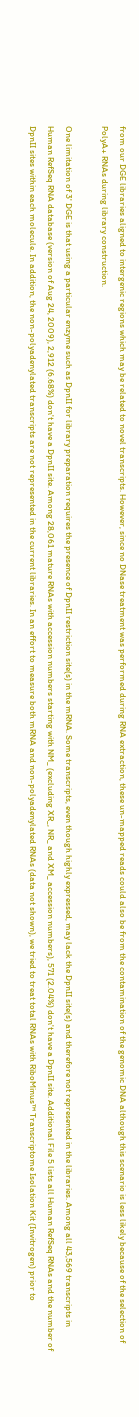from our DGE libraries aligned to intergenic regions which may be related to novel transcripts. However, since no DNase treatment was performed during RNA extraction, these un-mapped reads could also be from the contamination of the genomic DNA although this scenario is less likely because of the selection of PolyA+ RNAs during library construction.

One limitation of 3' DGE is that using a particular enzyme such as DpnII for library preparation requires the presence of DpnII restriction site(s) in the mRNA. Some transcripts, even though highly expressed, may lack the DpnII site(s) and therefore not represented in the libraries. Among all 43,569 transcripts in Human RefSeq RNA database (version of Aug 24, 2009), 2,912 (6.68%) don't have a DpnII site. Among 28,061 mature RNAs with accession numbers starting with NM_ (excluding XR_, NR_ and XM_ accession numbers), 571 (2.04%) don't have a DpnII site. Additional File 5 lists all Human RefSeq RNAs and the number of DpnII sites within each molecule. In addition, the non-polyadenylated transcripts are not represented in the current libraries. In an effort to measure both mRNA and non-polyadenylated RNAs (data not shown), we tried to treat total RNAs with RiboMinus™ Transcriptome Isolation Kit (Invitrogen) prior to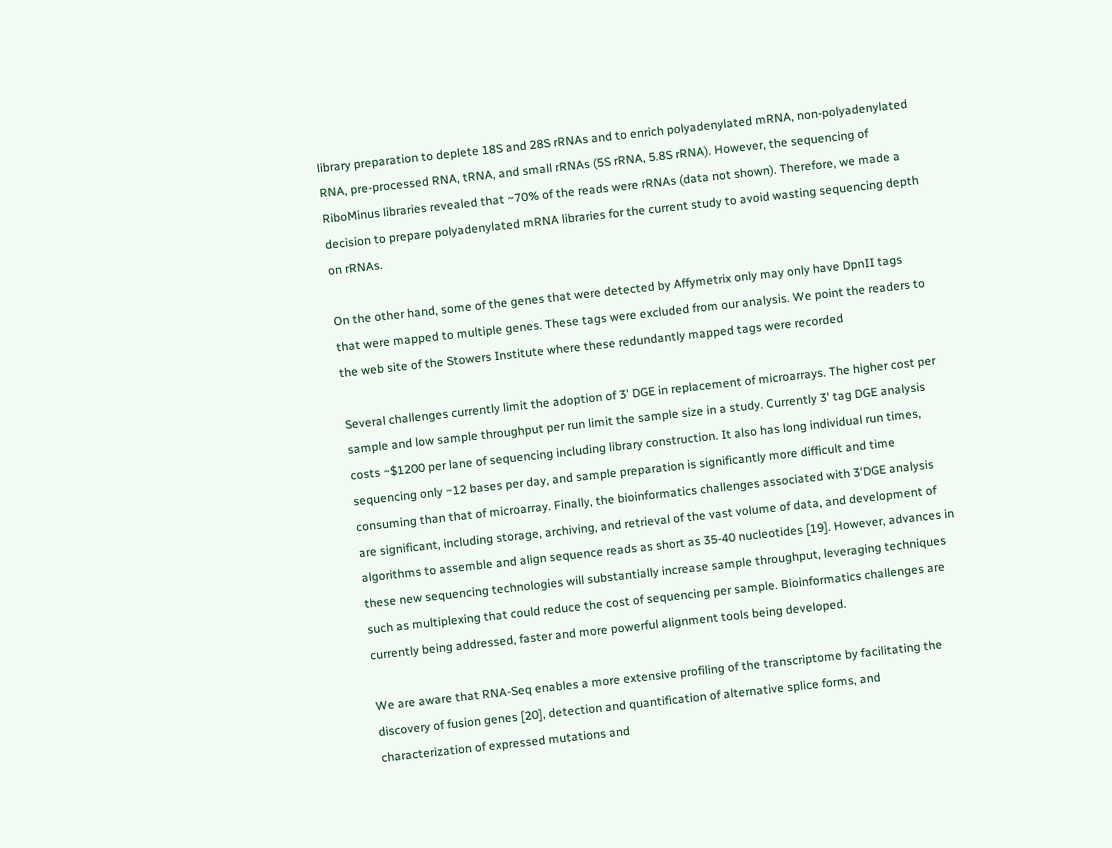library preparation to deplete 18S and 28S rRNAs and to enrich polyadenylated mRNA, non-polyadenylated RNA, pre-processed RNA, tRNA, and small rRNAs (5S rRNA, 5.8S rRNA). However, the sequencing of RiboMinus libraries revealed that ~70% of the reads were rRNAs (data not shown). Therefore, we made a decision to prepare polyadenylated mRNA libraries for the current study to avoid wasting sequencing depth on rRNAs.

On the other hand, some of the genes that were detected by Affymetrix only may only have DpnII tags that were mapped to multiple genes. These tags were excluded from our analysis. We point the readers to the web site of the Stowers Institute where these redundantly mapped tags were recorded

Several challenges currently limit the adoption of 3' DGE in replacement of microarrays. The higher cost per sample and low sample throughput per run limit the sample size in a study. Currently 3' tag DGE analysis costs ~$1200 per lane of sequencing including library construction. It also has long individual run times, sequencing only ~12 bases per day, and sample preparation is significantly more difficult and time consuming than that of microarray. Finally, the bioinformatics challenges associated with 3'DGE analysis are significant, including storage, archiving, and retrieval of the vast volume of data, and development of algorithms to assemble and align sequence reads as short as 35-40 nucleotides [19]. However, advances in these new sequencing technologies will substantially increase sample throughput, leveraging techniques such as multiplexing that could reduce the cost of sequencing per sample. Bioinformatics challenges are currently being addressed, faster and more powerful alignment tools being developed.

We are aware that RNA-Seq enables a more extensive profiling of the transcriptome by facilitating the discovery of fusion genes [20], detection and quantification of alternative splice forms, and characterization of expressed mutations and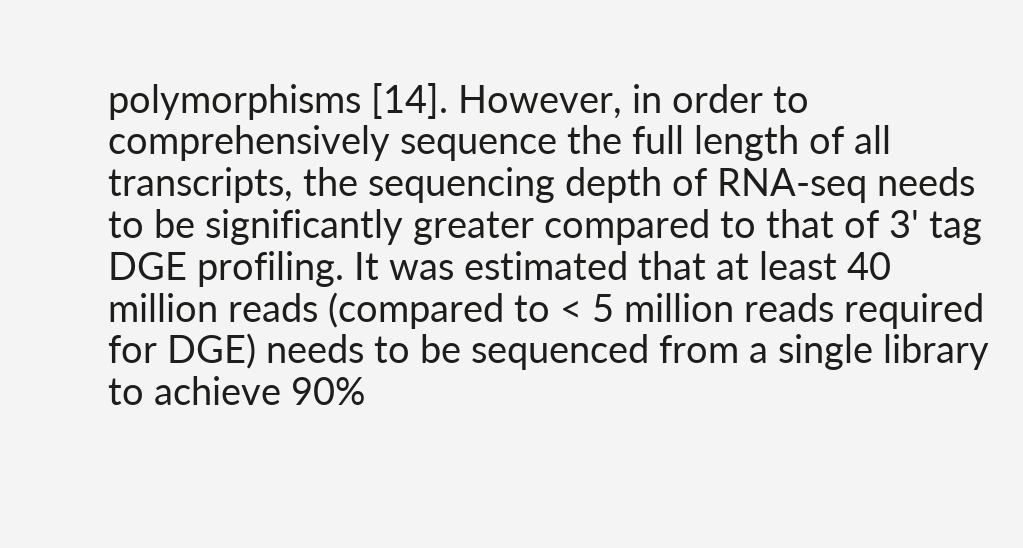polymorphisms [14]. However, in order to comprehensively sequence the full length of all transcripts, the sequencing depth of RNA-seq needs to be significantly greater compared to that of 3' tag DGE profiling. It was estimated that at least 40 million reads (compared to < 5 million reads required for DGE) needs to be sequenced from a single library to achieve 90%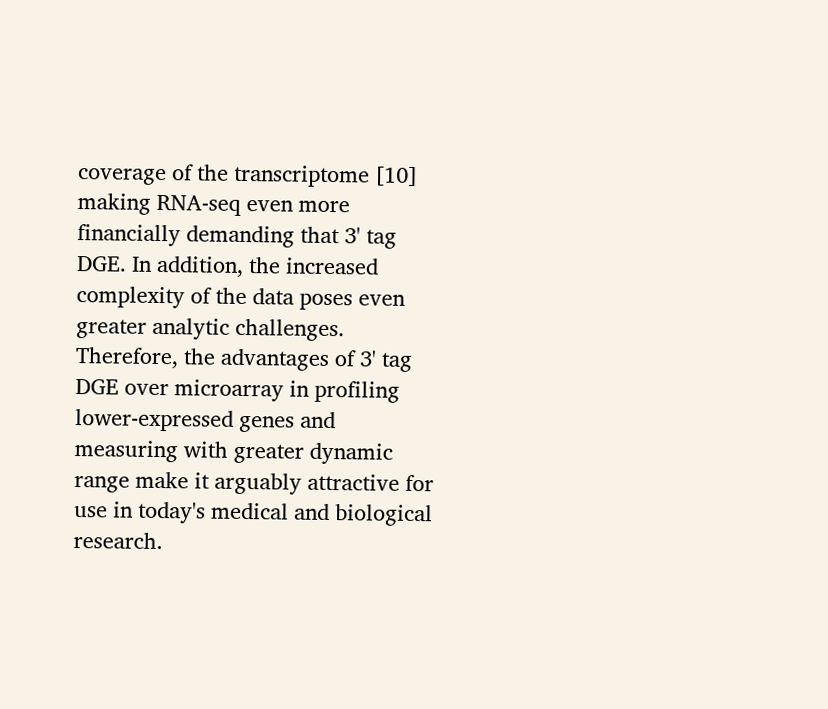coverage of the transcriptome [10] making RNA-seq even more financially demanding that 3' tag DGE. In addition, the increased complexity of the data poses even greater analytic challenges. Therefore, the advantages of 3' tag DGE over microarray in profiling lower-expressed genes and measuring with greater dynamic range make it arguably attractive for use in today's medical and biological research.